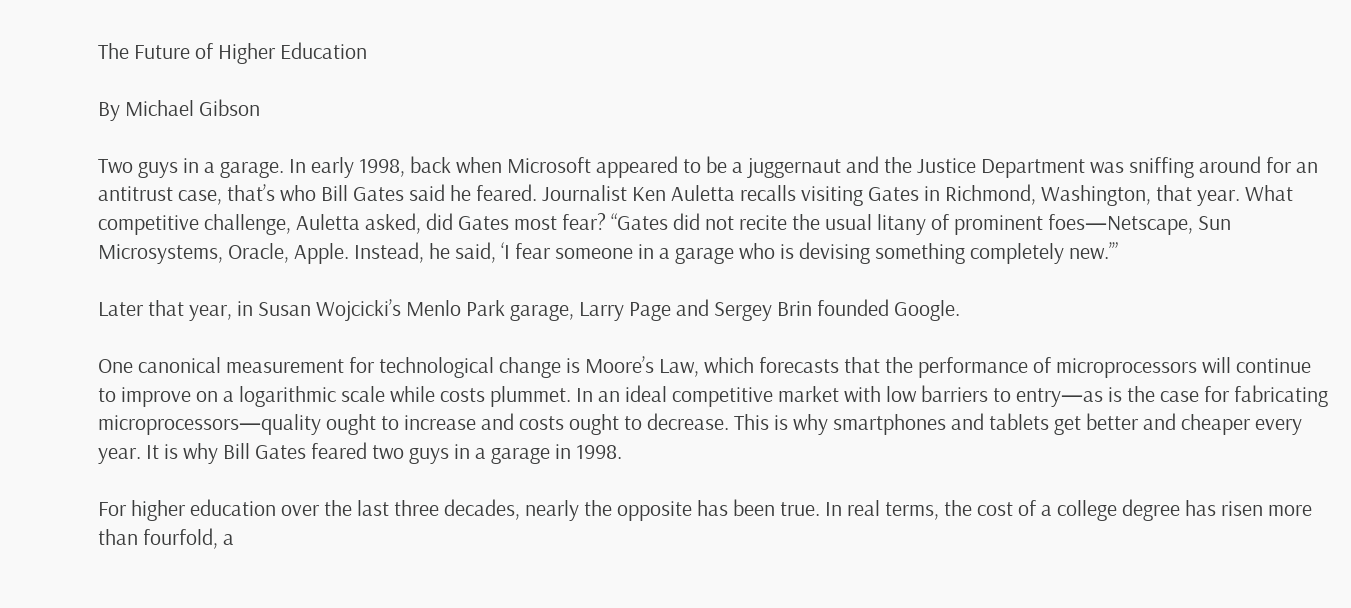The Future of Higher Education

By Michael Gibson

Two guys in a garage. In early 1998, back when Microsoft appeared to be a juggernaut and the Justice Department was sniffing around for an antitrust case, that’s who Bill Gates said he feared. Journalist Ken Auletta recalls visiting Gates in Richmond, Washington, that year. What competitive challenge, Auletta asked, did Gates most fear? “Gates did not recite the usual litany of prominent foes—Netscape, Sun Microsystems, Oracle, Apple. Instead, he said, ‘I fear someone in a garage who is devising something completely new.’”

Later that year, in Susan Wojcicki’s Menlo Park garage, Larry Page and Sergey Brin founded Google.

One canonical measurement for technological change is Moore’s Law, which forecasts that the performance of microprocessors will continue to improve on a logarithmic scale while costs plummet. In an ideal competitive market with low barriers to entry—as is the case for fabricating microprocessors—quality ought to increase and costs ought to decrease. This is why smartphones and tablets get better and cheaper every year. It is why Bill Gates feared two guys in a garage in 1998.

For higher education over the last three decades, nearly the opposite has been true. In real terms, the cost of a college degree has risen more than fourfold, a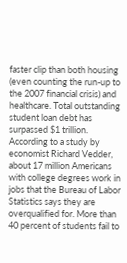faster clip than both housing (even counting the run-up to the 2007 financial crisis) and healthcare. Total outstanding student loan debt has surpassed $1 trillion. According to a study by economist Richard Vedder, about 17 million Americans with college degrees work in jobs that the Bureau of Labor Statistics says they are overqualified for. More than 40 percent of students fail to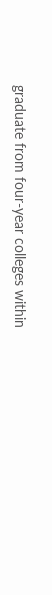graduate from four-year colleges within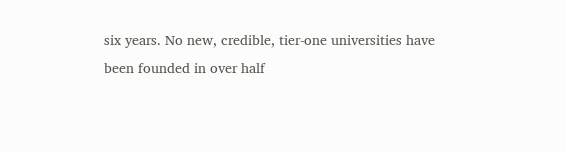six years. No new, credible, tier-one universities have been founded in over half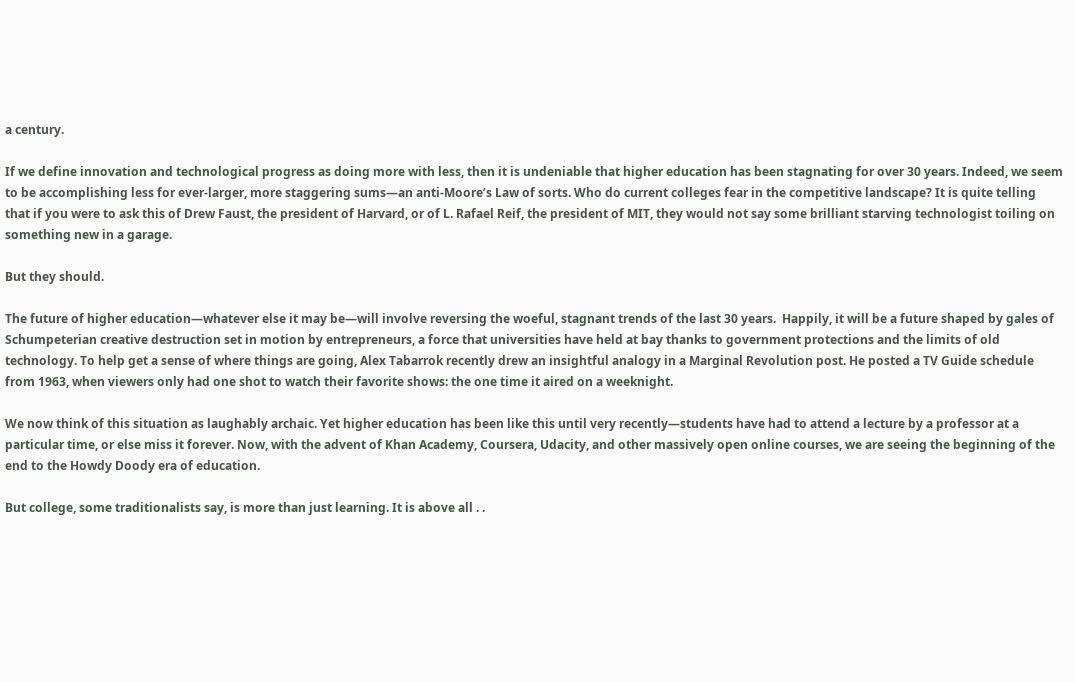a century.

If we define innovation and technological progress as doing more with less, then it is undeniable that higher education has been stagnating for over 30 years. Indeed, we seem to be accomplishing less for ever-larger, more staggering sums—an anti-Moore’s Law of sorts. Who do current colleges fear in the competitive landscape? It is quite telling that if you were to ask this of Drew Faust, the president of Harvard, or of L. Rafael Reif, the president of MIT, they would not say some brilliant starving technologist toiling on something new in a garage.

But they should.

The future of higher education—whatever else it may be—will involve reversing the woeful, stagnant trends of the last 30 years.  Happily, it will be a future shaped by gales of Schumpeterian creative destruction set in motion by entrepreneurs, a force that universities have held at bay thanks to government protections and the limits of old technology. To help get a sense of where things are going, Alex Tabarrok recently drew an insightful analogy in a Marginal Revolution post. He posted a TV Guide schedule from 1963, when viewers only had one shot to watch their favorite shows: the one time it aired on a weeknight.

We now think of this situation as laughably archaic. Yet higher education has been like this until very recently—students have had to attend a lecture by a professor at a particular time, or else miss it forever. Now, with the advent of Khan Academy, Coursera, Udacity, and other massively open online courses, we are seeing the beginning of the end to the Howdy Doody era of education.

But college, some traditionalists say, is more than just learning. It is above all . .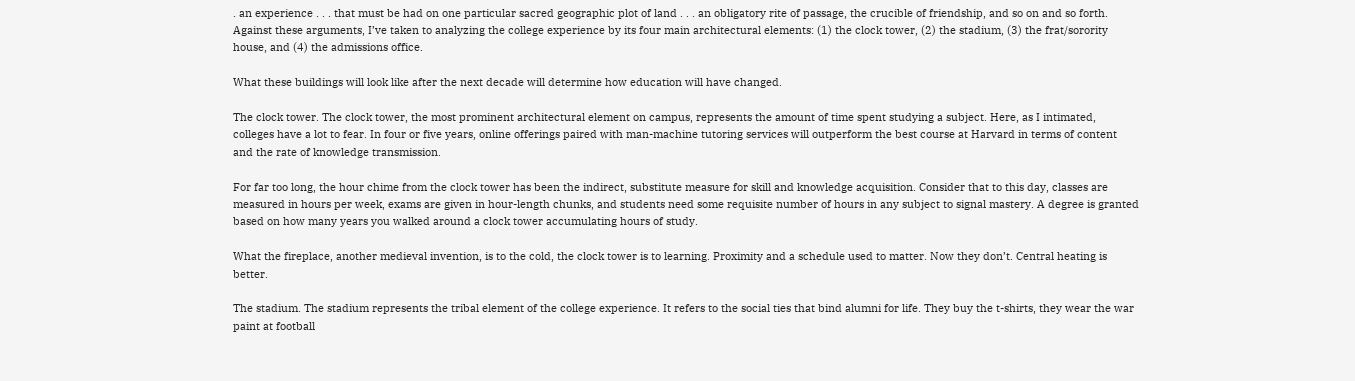. an experience . . . that must be had on one particular sacred geographic plot of land . . . an obligatory rite of passage, the crucible of friendship, and so on and so forth. Against these arguments, I’ve taken to analyzing the college experience by its four main architectural elements: (1) the clock tower, (2) the stadium, (3) the frat/sorority house, and (4) the admissions office.

What these buildings will look like after the next decade will determine how education will have changed.

The clock tower. The clock tower, the most prominent architectural element on campus, represents the amount of time spent studying a subject. Here, as I intimated, colleges have a lot to fear. In four or five years, online offerings paired with man-machine tutoring services will outperform the best course at Harvard in terms of content and the rate of knowledge transmission.

For far too long, the hour chime from the clock tower has been the indirect, substitute measure for skill and knowledge acquisition. Consider that to this day, classes are measured in hours per week, exams are given in hour-length chunks, and students need some requisite number of hours in any subject to signal mastery. A degree is granted based on how many years you walked around a clock tower accumulating hours of study.

What the fireplace, another medieval invention, is to the cold, the clock tower is to learning. Proximity and a schedule used to matter. Now they don’t. Central heating is better.

The stadium. The stadium represents the tribal element of the college experience. It refers to the social ties that bind alumni for life. They buy the t-shirts, they wear the war paint at football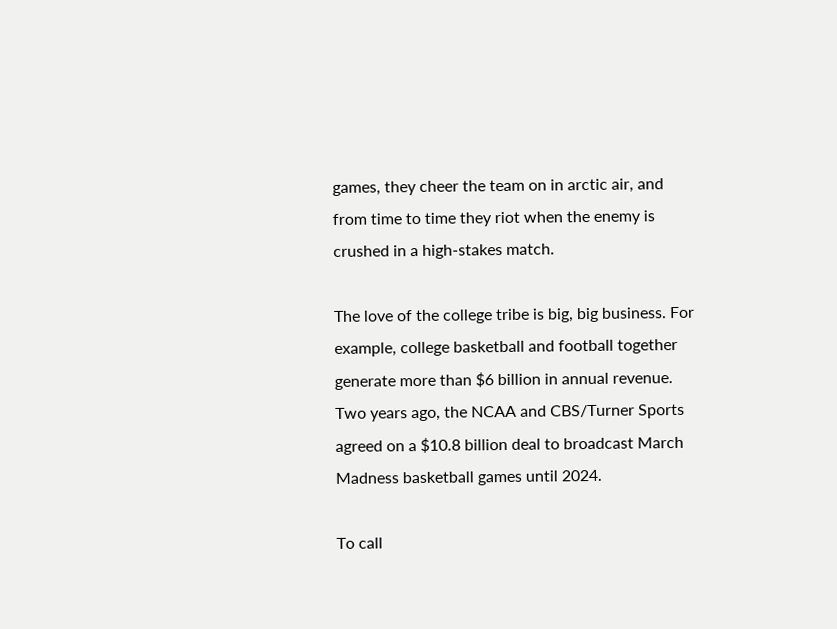games, they cheer the team on in arctic air, and from time to time they riot when the enemy is crushed in a high-stakes match.

The love of the college tribe is big, big business. For example, college basketball and football together generate more than $6 billion in annual revenue. Two years ago, the NCAA and CBS/Turner Sports agreed on a $10.8 billion deal to broadcast March Madness basketball games until 2024.

To call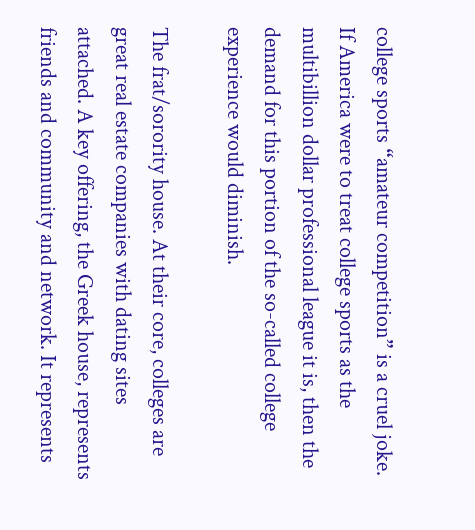college sports “amateur competition” is a cruel joke. If America were to treat college sports as the multibillion dollar professional league it is, then the demand for this portion of the so-called college experience would diminish.

The frat/sorority house. At their core, colleges are great real estate companies with dating sites attached. A key offering, the Greek house, represents friends and community and network. It represents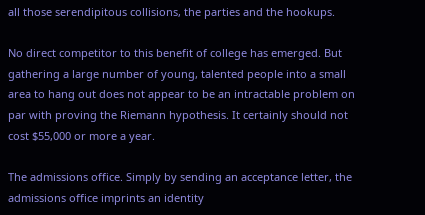all those serendipitous collisions, the parties and the hookups.

No direct competitor to this benefit of college has emerged. But gathering a large number of young, talented people into a small area to hang out does not appear to be an intractable problem on par with proving the Riemann hypothesis. It certainly should not cost $55,000 or more a year.

The admissions office. Simply by sending an acceptance letter, the admissions office imprints an identity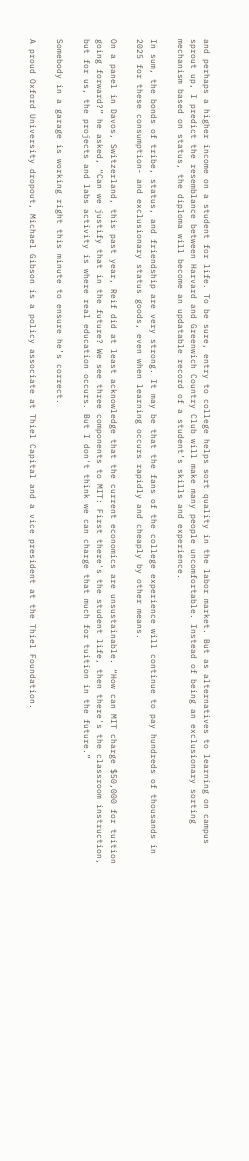and perhaps a higher income on a student for life. To be sure, entry to college helps sort quality in the labor market. But as alternatives to learning on campus sprout up, I predict the resemblance between Harvard and Greenwich Country Club will make many people uncomfortable. Instead of being an exclusionary sorting mechanism based on status, the diploma will become an updatable record of a student’s skills and experience.

In sum, the bonds of tribe, status, and friendship are very strong. It may be that the fans of the college experience will continue to pay hundreds of thousands in 2025 for these consumption- and exclusionary status goods, even when learning occurs rapidly and cheaply by other means.

On a panel in Davos, Switzerland, this past year, Reif did at least acknowledge that the current economics are unsustainable. “How can MIT charge $50,000 for tuition going forward?” he asked, “Can we justify that in the future? We see three components to MIT: First there's the student life, then there's the classroom instruction, but for us, the projects and labs activity is where real education occurs. But I don't think we can charge that much for tuition in the future.”

Somebody in a garage is working right this minute to ensure he’s correct.

A proud Oxford University dropout, Michael Gibson is a policy associate at Thiel Capital and a vice president at the Thiel Foundation.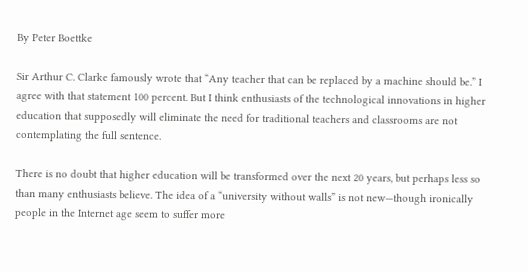By Peter Boettke

Sir Arthur C. Clarke famously wrote that “Any teacher that can be replaced by a machine should be.” I agree with that statement 100 percent. But I think enthusiasts of the technological innovations in higher education that supposedly will eliminate the need for traditional teachers and classrooms are not contemplating the full sentence.

There is no doubt that higher education will be transformed over the next 20 years, but perhaps less so than many enthusiasts believe. The idea of a “university without walls” is not new—though ironically people in the Internet age seem to suffer more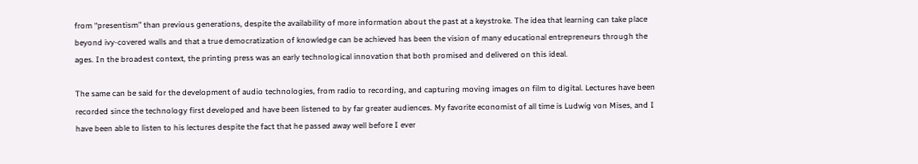from “presentism” than previous generations, despite the availability of more information about the past at a keystroke. The idea that learning can take place beyond ivy-covered walls and that a true democratization of knowledge can be achieved has been the vision of many educational entrepreneurs through the ages. In the broadest context, the printing press was an early technological innovation that both promised and delivered on this ideal.

The same can be said for the development of audio technologies, from radio to recording, and capturing moving images on film to digital. Lectures have been recorded since the technology first developed and have been listened to by far greater audiences. My favorite economist of all time is Ludwig von Mises, and I have been able to listen to his lectures despite the fact that he passed away well before I ever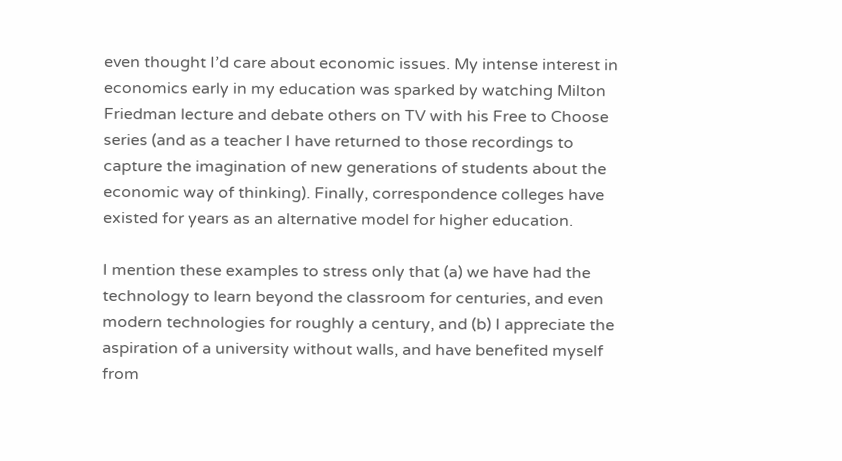even thought I’d care about economic issues. My intense interest in economics early in my education was sparked by watching Milton Friedman lecture and debate others on TV with his Free to Choose series (and as a teacher I have returned to those recordings to capture the imagination of new generations of students about the economic way of thinking). Finally, correspondence colleges have existed for years as an alternative model for higher education.

I mention these examples to stress only that (a) we have had the technology to learn beyond the classroom for centuries, and even modern technologies for roughly a century, and (b) I appreciate the aspiration of a university without walls, and have benefited myself from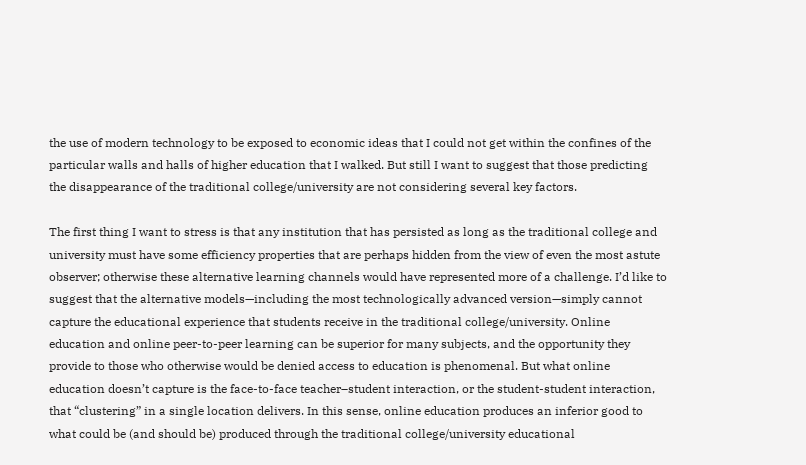the use of modern technology to be exposed to economic ideas that I could not get within the confines of the particular walls and halls of higher education that I walked. But still I want to suggest that those predicting the disappearance of the traditional college/university are not considering several key factors.

The first thing I want to stress is that any institution that has persisted as long as the traditional college and university must have some efficiency properties that are perhaps hidden from the view of even the most astute observer; otherwise these alternative learning channels would have represented more of a challenge. I’d like to suggest that the alternative models—including the most technologically advanced version—simply cannot capture the educational experience that students receive in the traditional college/university. Online education and online peer-to-peer learning can be superior for many subjects, and the opportunity they provide to those who otherwise would be denied access to education is phenomenal. But what online education doesn’t capture is the face-to-face teacher–student interaction, or the student-student interaction, that “clustering” in a single location delivers. In this sense, online education produces an inferior good to what could be (and should be) produced through the traditional college/university educational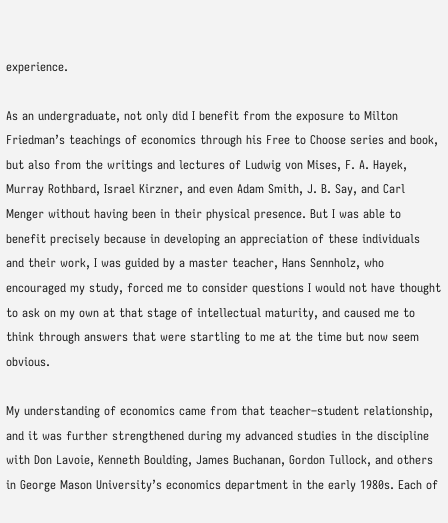experience.

As an undergraduate, not only did I benefit from the exposure to Milton Friedman’s teachings of economics through his Free to Choose series and book, but also from the writings and lectures of Ludwig von Mises, F. A. Hayek, Murray Rothbard, Israel Kirzner, and even Adam Smith, J. B. Say, and Carl Menger without having been in their physical presence. But I was able to benefit precisely because in developing an appreciation of these individuals and their work, I was guided by a master teacher, Hans Sennholz, who encouraged my study, forced me to consider questions I would not have thought to ask on my own at that stage of intellectual maturity, and caused me to think through answers that were startling to me at the time but now seem obvious.

My understanding of economics came from that teacher–student relationship, and it was further strengthened during my advanced studies in the discipline with Don Lavoie, Kenneth Boulding, James Buchanan, Gordon Tullock, and others in George Mason University’s economics department in the early 1980s. Each of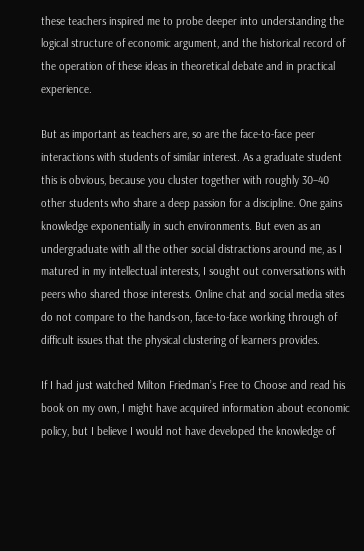these teachers inspired me to probe deeper into understanding the logical structure of economic argument, and the historical record of the operation of these ideas in theoretical debate and in practical experience.

But as important as teachers are, so are the face-to-face peer interactions with students of similar interest. As a graduate student this is obvious, because you cluster together with roughly 30–40 other students who share a deep passion for a discipline. One gains knowledge exponentially in such environments. But even as an undergraduate with all the other social distractions around me, as I matured in my intellectual interests, I sought out conversations with peers who shared those interests. Online chat and social media sites do not compare to the hands-on, face-to-face working through of difficult issues that the physical clustering of learners provides.

If I had just watched Milton Friedman’s Free to Choose and read his book on my own, I might have acquired information about economic policy, but I believe I would not have developed the knowledge of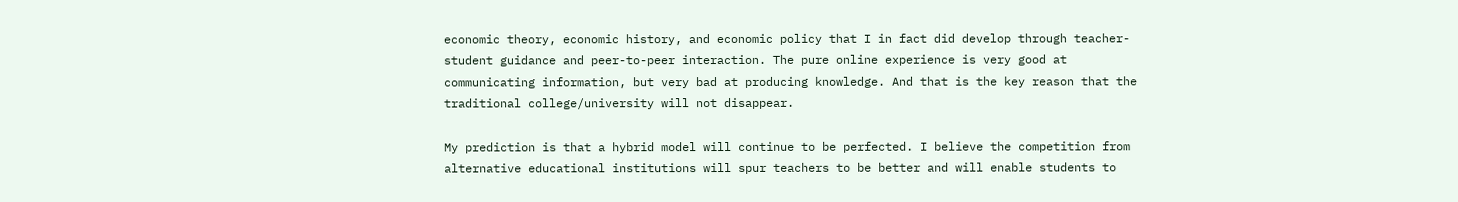economic theory, economic history, and economic policy that I in fact did develop through teacher-student guidance and peer-to-peer interaction. The pure online experience is very good at communicating information, but very bad at producing knowledge. And that is the key reason that the traditional college/university will not disappear.

My prediction is that a hybrid model will continue to be perfected. I believe the competition from alternative educational institutions will spur teachers to be better and will enable students to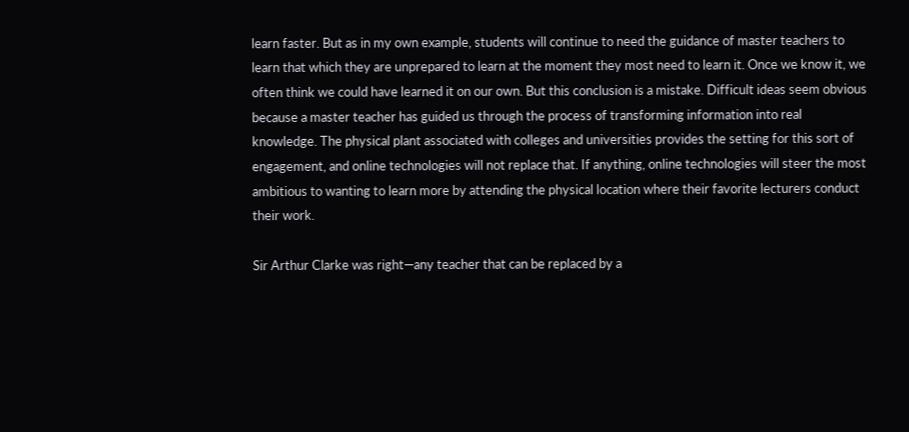learn faster. But as in my own example, students will continue to need the guidance of master teachers to learn that which they are unprepared to learn at the moment they most need to learn it. Once we know it, we often think we could have learned it on our own. But this conclusion is a mistake. Difficult ideas seem obvious because a master teacher has guided us through the process of transforming information into real knowledge. The physical plant associated with colleges and universities provides the setting for this sort of engagement, and online technologies will not replace that. If anything, online technologies will steer the most ambitious to wanting to learn more by attending the physical location where their favorite lecturers conduct their work.

Sir Arthur Clarke was right—any teacher that can be replaced by a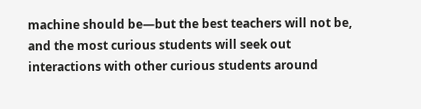machine should be—but the best teachers will not be, and the most curious students will seek out interactions with other curious students around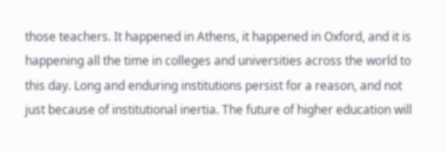those teachers. It happened in Athens, it happened in Oxford, and it is happening all the time in colleges and universities across the world to this day. Long and enduring institutions persist for a reason, and not just because of institutional inertia. The future of higher education will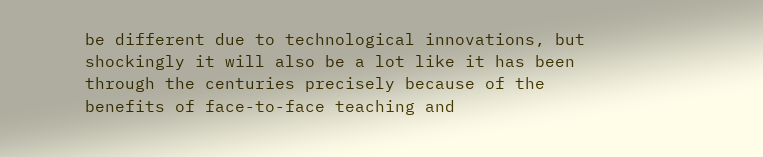be different due to technological innovations, but shockingly it will also be a lot like it has been through the centuries precisely because of the benefits of face-to-face teaching and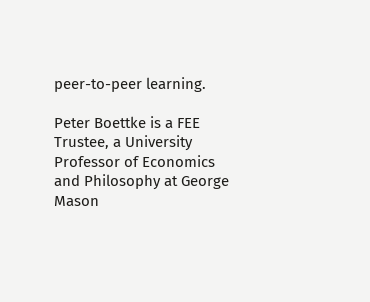peer-to-peer learning.

Peter Boettke is a FEE Trustee, a University Professor of Economics and Philosophy at George Mason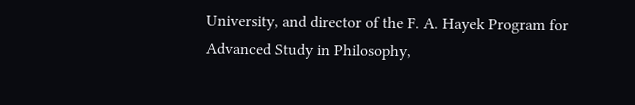University, and director of the F. A. Hayek Program for Advanced Study in Philosophy,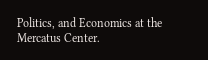Politics, and Economics at the Mercatus Center.